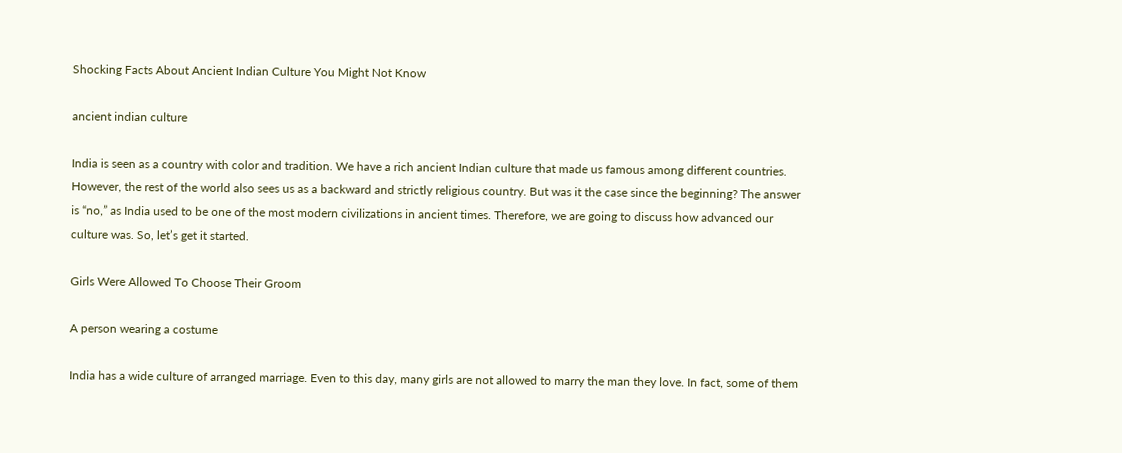Shocking Facts About Ancient Indian Culture You Might Not Know

ancient indian culture

India is seen as a country with color and tradition. We have a rich ancient Indian culture that made us famous among different countries. However, the rest of the world also sees us as a backward and strictly religious country. But was it the case since the beginning? The answer is “no,” as India used to be one of the most modern civilizations in ancient times. Therefore, we are going to discuss how advanced our culture was. So, let’s get it started.

Girls Were Allowed To Choose Their Groom

A person wearing a costume

India has a wide culture of arranged marriage. Even to this day, many girls are not allowed to marry the man they love. In fact, some of them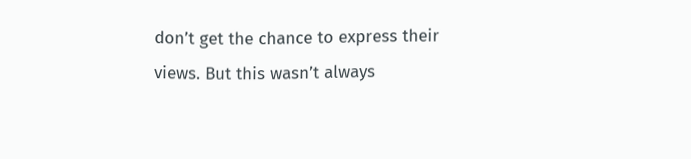don’t get the chance to express their views. But this wasn’t always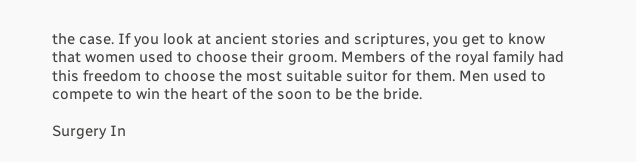the case. If you look at ancient stories and scriptures, you get to know that women used to choose their groom. Members of the royal family had this freedom to choose the most suitable suitor for them. Men used to compete to win the heart of the soon to be the bride.

Surgery In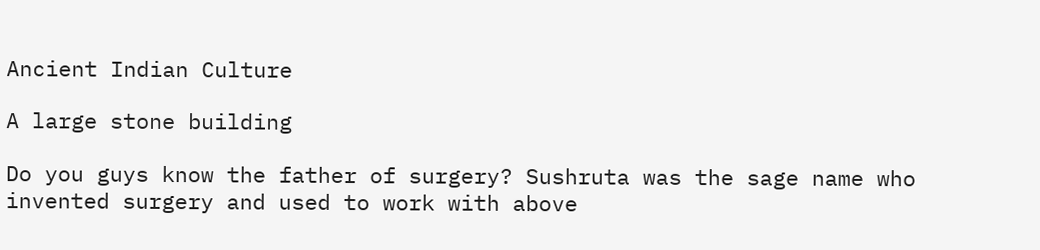Ancient Indian Culture

A large stone building

Do you guys know the father of surgery? Sushruta was the sage name who invented surgery and used to work with above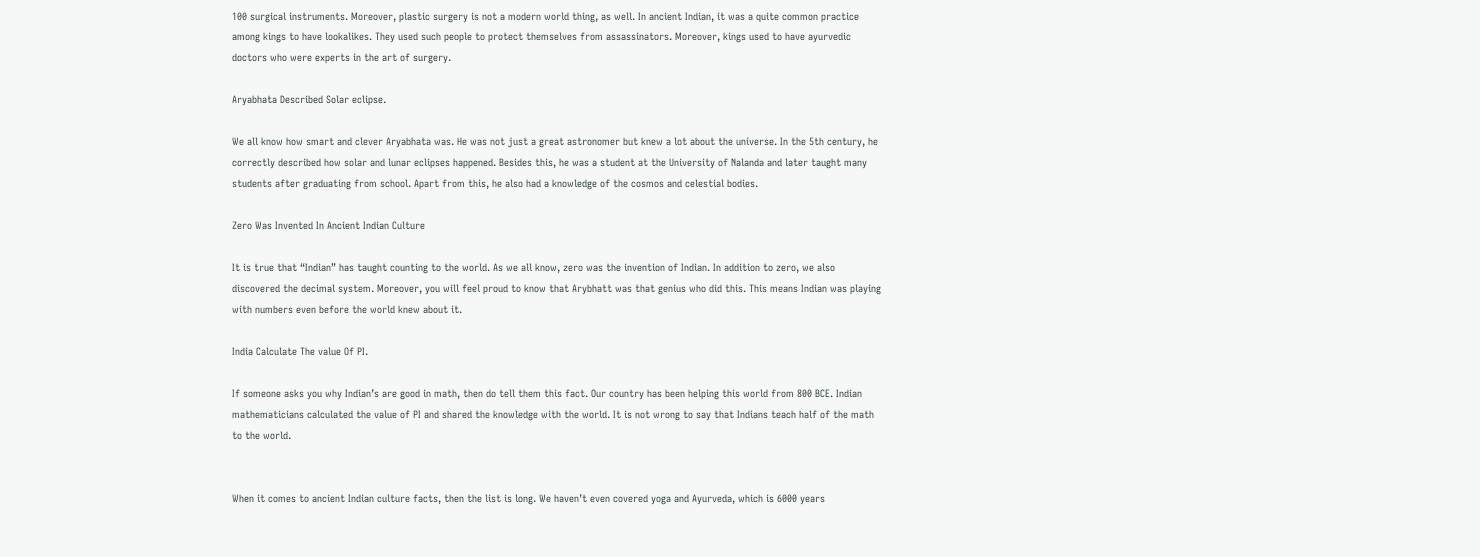100 surgical instruments. Moreover, plastic surgery is not a modern world thing, as well. In ancient Indian, it was a quite common practice among kings to have lookalikes. They used such people to protect themselves from assassinators. Moreover, kings used to have ayurvedic doctors who were experts in the art of surgery.

Aryabhata Described Solar eclipse.

We all know how smart and clever Aryabhata was. He was not just a great astronomer but knew a lot about the universe. In the 5th century, he correctly described how solar and lunar eclipses happened. Besides this, he was a student at the University of Nalanda and later taught many students after graduating from school. Apart from this, he also had a knowledge of the cosmos and celestial bodies.

Zero Was Invented In Ancient Indian Culture

It is true that “Indian” has taught counting to the world. As we all know, zero was the invention of Indian. In addition to zero, we also discovered the decimal system. Moreover, you will feel proud to know that Arybhatt was that genius who did this. This means Indian was playing with numbers even before the world knew about it.

India Calculate The value Of PI.

If someone asks you why Indian’s are good in math, then do tell them this fact. Our country has been helping this world from 800 BCE. Indian mathematicians calculated the value of PI and shared the knowledge with the world. It is not wrong to say that Indians teach half of the math to the world.


When it comes to ancient Indian culture facts, then the list is long. We haven’t even covered yoga and Ayurveda, which is 6000 years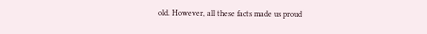old. However, all these facts made us proud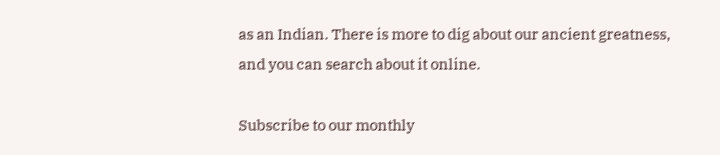as an Indian. There is more to dig about our ancient greatness, and you can search about it online.

Subscribe to our monthly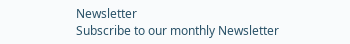Newsletter
Subscribe to our monthly Newsletter